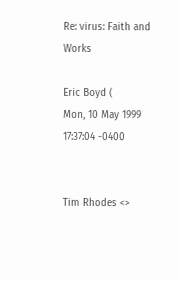Re: virus: Faith and Works

Eric Boyd (
Mon, 10 May 1999 17:37:04 -0400


Tim Rhodes <>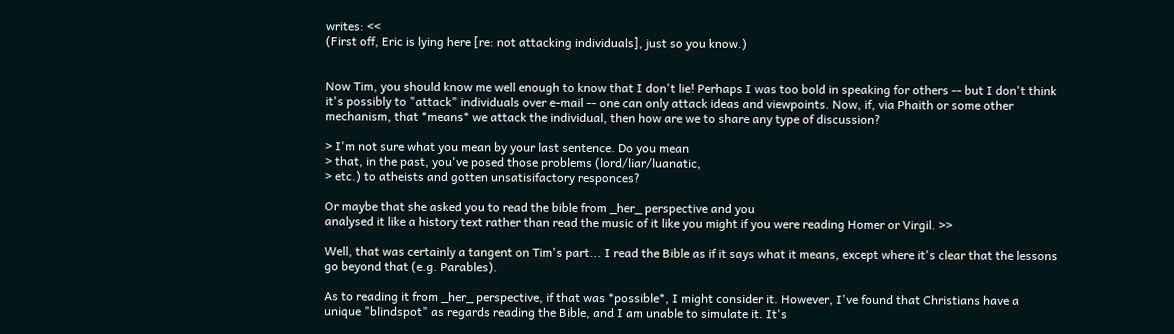writes: <<
(First off, Eric is lying here [re: not attacking individuals], just so you know.)


Now Tim, you should know me well enough to know that I don't lie! Perhaps I was too bold in speaking for others -- but I don't think it's possibly to "attack" individuals over e-mail -- one can only attack ideas and viewpoints. Now, if, via Phaith or some other mechanism, that *means* we attack the individual, then how are we to share any type of discussion?

> I'm not sure what you mean by your last sentence. Do you mean
> that, in the past, you've posed those problems (lord/liar/luanatic,
> etc.) to atheists and gotten unsatisifactory responces?

Or maybe that she asked you to read the bible from _her_ perspective and you
analysed it like a history text rather than read the music of it like you might if you were reading Homer or Virgil. >>

Well, that was certainly a tangent on Tim's part... I read the Bible as if it says what it means, except where it's clear that the lessons go beyond that (e.g. Parables).

As to reading it from _her_ perspective, if that was *possible*, I might consider it. However, I've found that Christians have a unique "blindspot" as regards reading the Bible, and I am unable to simulate it. It's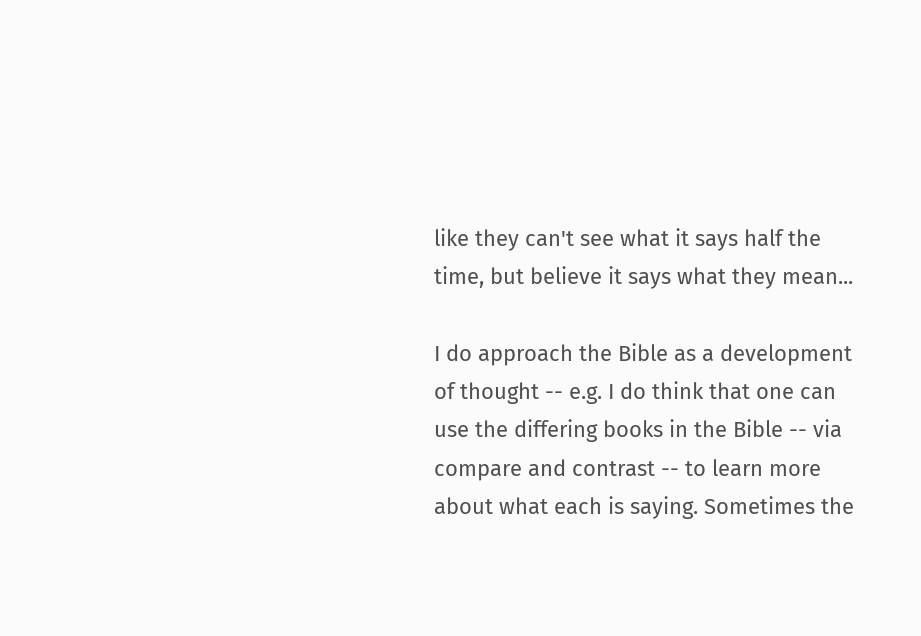like they can't see what it says half the time, but believe it says what they mean...

I do approach the Bible as a development of thought -- e.g. I do think that one can use the differing books in the Bible -- via compare and contrast -- to learn more about what each is saying. Sometimes the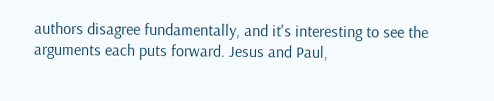authors disagree fundamentally, and it's interesting to see the arguments each puts forward. Jesus and Paul,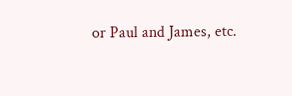or Paul and James, etc.